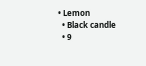• Lemon
  • Black candle
  • 9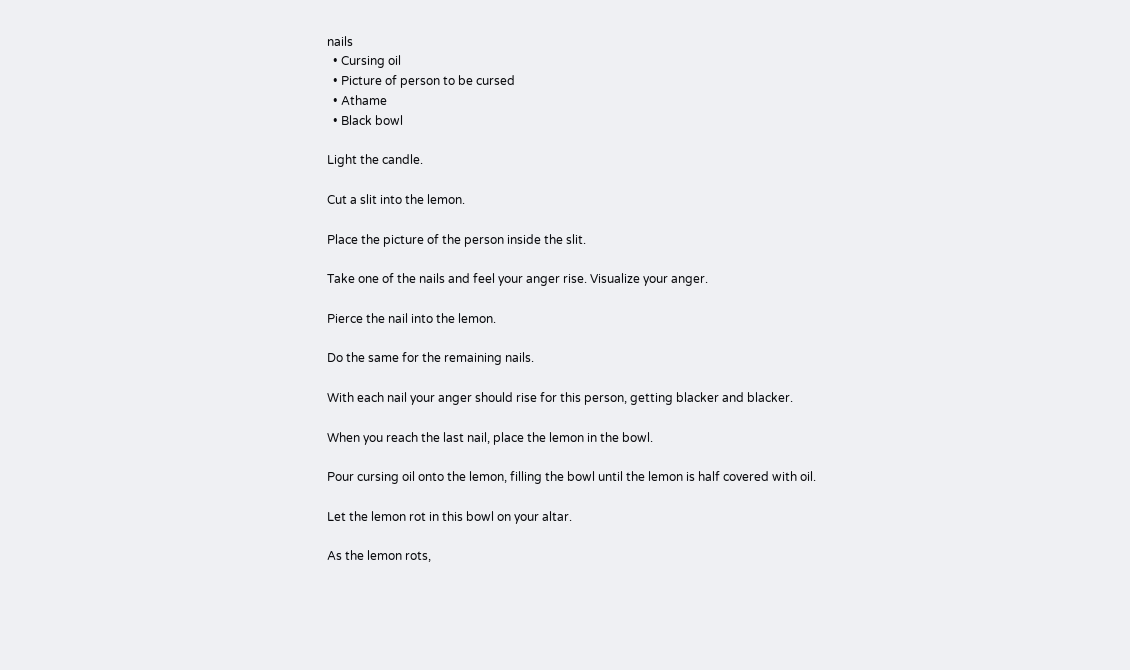nails
  • Cursing oil
  • Picture of person to be cursed
  • Athame
  • Black bowl

Light the candle.

Cut a slit into the lemon.

Place the picture of the person inside the slit.

Take one of the nails and feel your anger rise. Visualize your anger.

Pierce the nail into the lemon.

Do the same for the remaining nails.

With each nail your anger should rise for this person, getting blacker and blacker.

When you reach the last nail, place the lemon in the bowl.

Pour cursing oil onto the lemon, filling the bowl until the lemon is half covered with oil.

Let the lemon rot in this bowl on your altar.

As the lemon rots,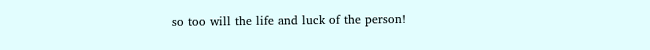so too will the life and luck of the person!